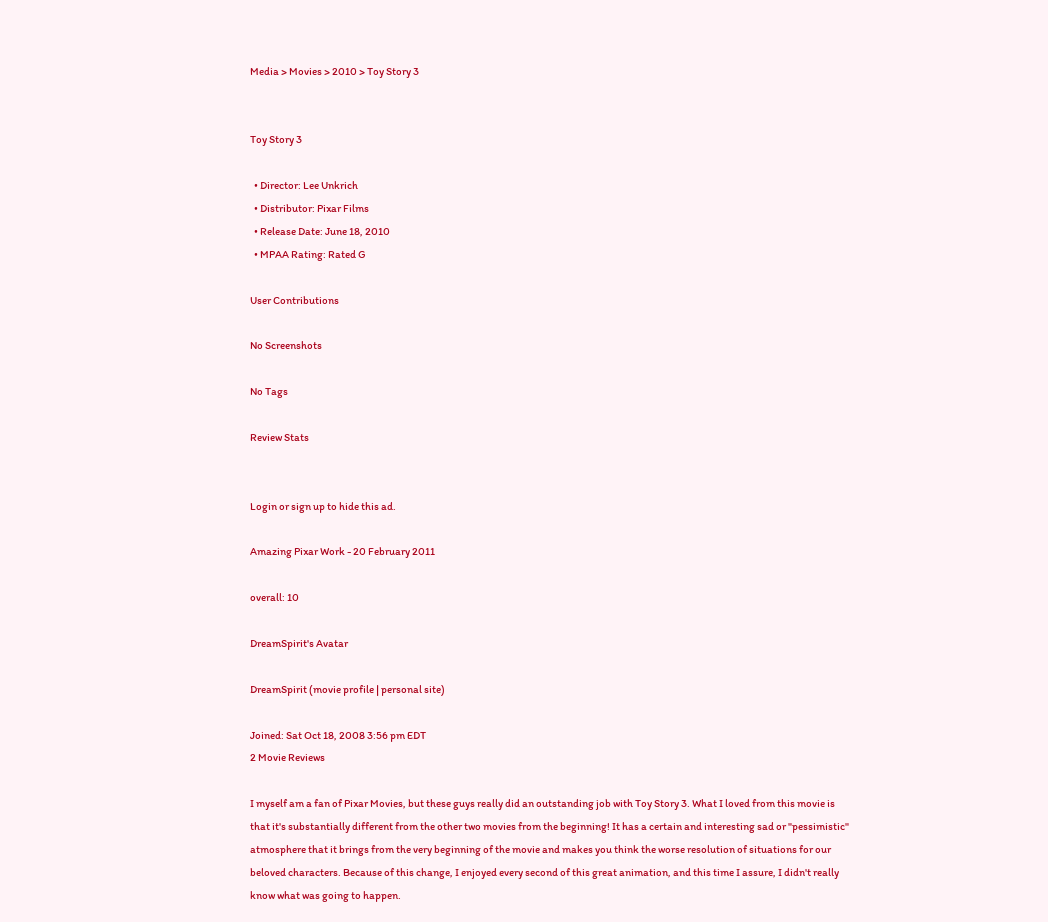Media > Movies > 2010 > Toy Story 3


Toy Story 3

  • Director: Lee Unkrich
  • Distributor: Pixar Films
  • Release Date: June 18, 2010
  • MPAA Rating: Rated G

User Contributions

No Screenshots

No Tags

Review Stats


Login or sign up to hide this ad.

Amazing Pixar Work - 20 February 2011

overall: 10

DreamSpirit's Avatar

DreamSpirit (movie profile | personal site)

Joined: Sat Oct 18, 2008 3:56 pm EDT
2 Movie Reviews

I myself am a fan of Pixar Movies, but these guys really did an outstanding job with Toy Story 3. What I loved from this movie is that it's substantially different from the other two movies from the beginning! It has a certain and interesting sad or "pessimistic" atmosphere that it brings from the very beginning of the movie and makes you think the worse resolution of situations for our beloved characters. Because of this change, I enjoyed every second of this great animation, and this time I assure, I didn't really know what was going to happen.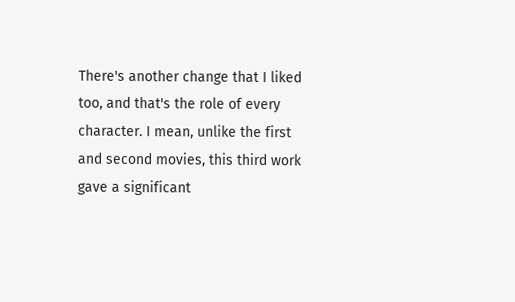There's another change that I liked too, and that's the role of every character. I mean, unlike the first and second movies, this third work gave a significant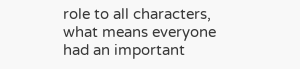role to all characters, what means everyone had an important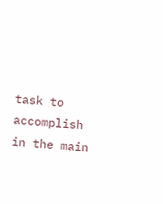task to accomplish in the main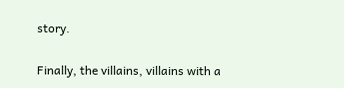story.

Finally, the villains, villains with a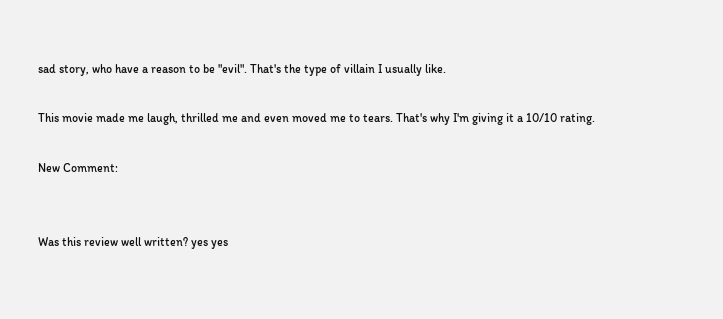sad story, who have a reason to be "evil". That's the type of villain I usually like.

This movie made me laugh, thrilled me and even moved me to tears. That's why I'm giving it a 10/10 rating.

New Comment:


Was this review well written? yes yes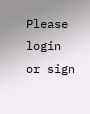Please login or sign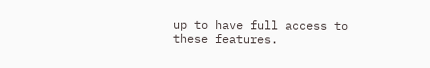up to have full access to these features.